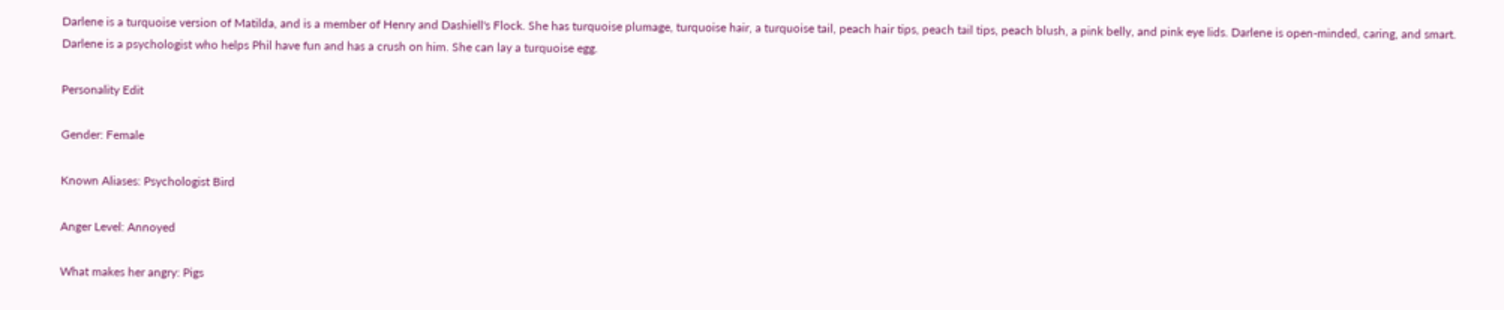Darlene is a turquoise version of Matilda, and is a member of Henry and Dashiell's Flock. She has turquoise plumage, turquoise hair, a turquoise tail, peach hair tips, peach tail tips, peach blush, a pink belly, and pink eye lids. Darlene is open-minded, caring, and smart. Darlene is a psychologist who helps Phil have fun and has a crush on him. She can lay a turquoise egg.

Personality Edit

Gender: Female

Known Aliases: Psychologist Bird

Anger Level: Annoyed

What makes her angry: Pigs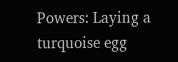Powers: Laying a turquoise egg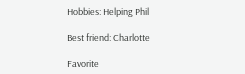Hobbies: Helping Phil

Best friend: Charlotte

Favorite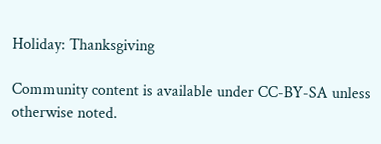Holiday: Thanksgiving

Community content is available under CC-BY-SA unless otherwise noted.